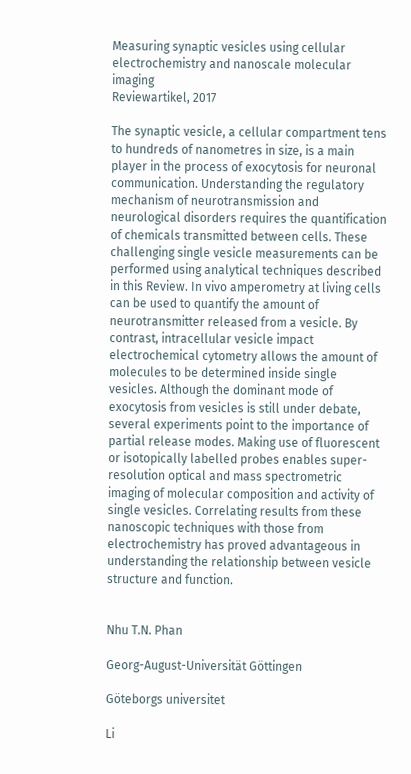Measuring synaptic vesicles using cellular electrochemistry and nanoscale molecular imaging
Reviewartikel, 2017

The synaptic vesicle, a cellular compartment tens to hundreds of nanometres in size, is a main player in the process of exocytosis for neuronal communication. Understanding the regulatory mechanism of neurotransmission and neurological disorders requires the quantification of chemicals transmitted between cells. These challenging single vesicle measurements can be performed using analytical techniques described in this Review. In vivo amperometry at living cells can be used to quantify the amount of neurotransmitter released from a vesicle. By contrast, intracellular vesicle impact electrochemical cytometry allows the amount of molecules to be determined inside single vesicles. Although the dominant mode of exocytosis from vesicles is still under debate, several experiments point to the importance of partial release modes. Making use of fluorescent or isotopically labelled probes enables super-resolution optical and mass spectrometric imaging of molecular composition and activity of single vesicles. Correlating results from these nanoscopic techniques with those from electrochemistry has proved advantageous in understanding the relationship between vesicle structure and function.


Nhu T.N. Phan

Georg-August-Universität Göttingen

Göteborgs universitet

Li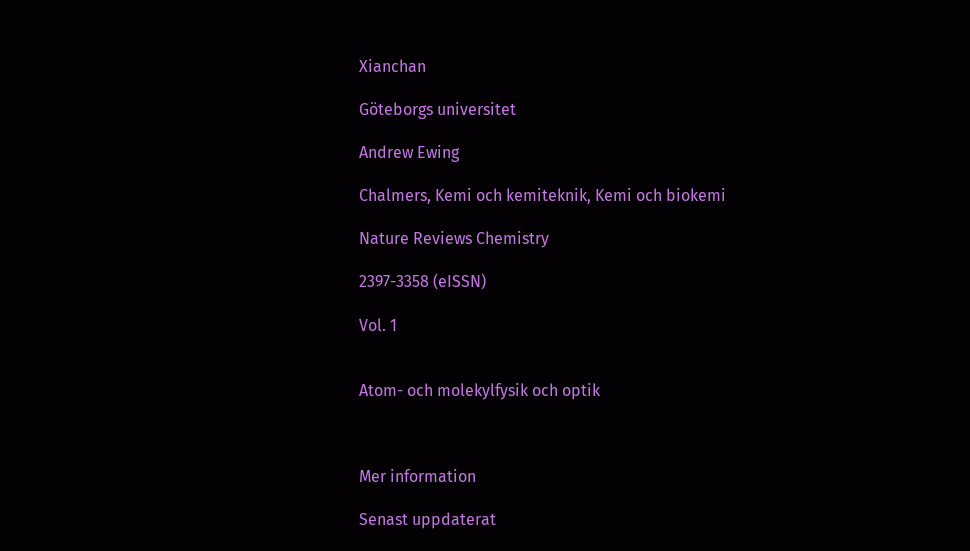Xianchan

Göteborgs universitet

Andrew Ewing

Chalmers, Kemi och kemiteknik, Kemi och biokemi

Nature Reviews Chemistry

2397-3358 (eISSN)

Vol. 1


Atom- och molekylfysik och optik



Mer information

Senast uppdaterat